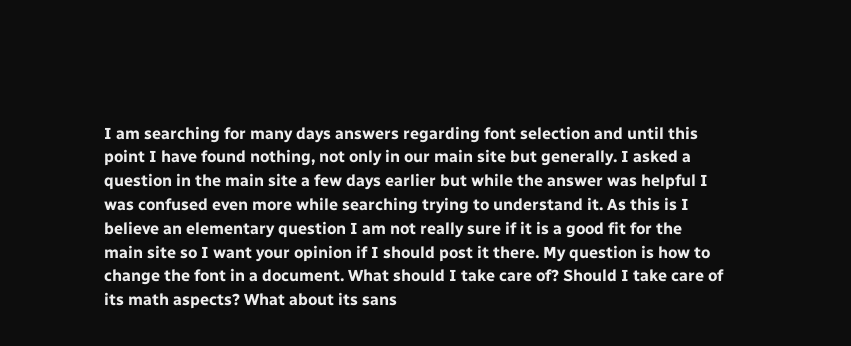I am searching for many days answers regarding font selection and until this point I have found nothing, not only in our main site but generally. I asked a question in the main site a few days earlier but while the answer was helpful I was confused even more while searching trying to understand it. As this is I believe an elementary question I am not really sure if it is a good fit for the main site so I want your opinion if I should post it there. My question is how to change the font in a document. What should I take care of? Should I take care of its math aspects? What about its sans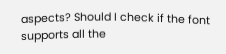aspects? Should I check if the font supports all the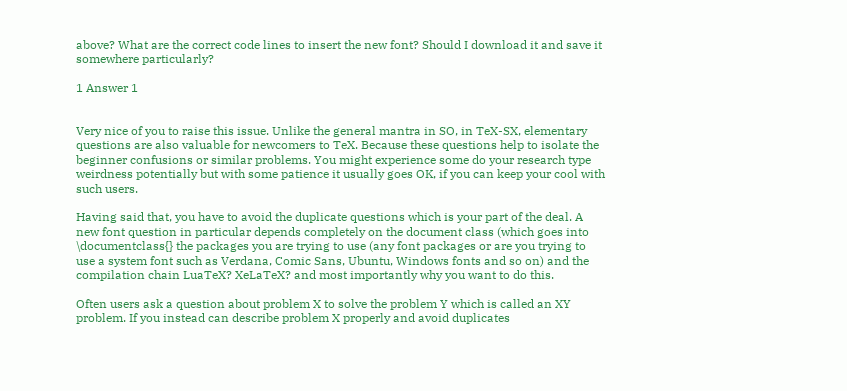above? What are the correct code lines to insert the new font? Should I download it and save it somewhere particularly?

1 Answer 1


Very nice of you to raise this issue. Unlike the general mantra in SO, in TeX-SX, elementary questions are also valuable for newcomers to TeX. Because these questions help to isolate the beginner confusions or similar problems. You might experience some do your research type weirdness potentially but with some patience it usually goes OK, if you can keep your cool with such users.

Having said that, you have to avoid the duplicate questions which is your part of the deal. A new font question in particular depends completely on the document class (which goes into \documentclass{} the packages you are trying to use (any font packages or are you trying to use a system font such as Verdana, Comic Sans, Ubuntu, Windows fonts and so on) and the compilation chain LuaTeX? XeLaTeX? and most importantly why you want to do this.

Often users ask a question about problem X to solve the problem Y which is called an XY problem. If you instead can describe problem X properly and avoid duplicates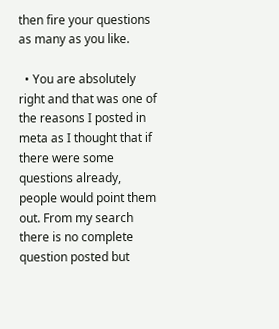then fire your questions as many as you like.

  • You are absolutely right and that was one of the reasons I posted in meta as I thought that if there were some questions already, people would point them out. From my search there is no complete question posted but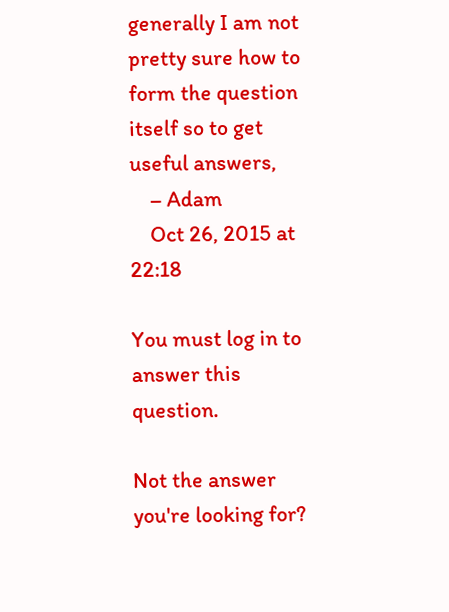generally I am not pretty sure how to form the question itself so to get useful answers,
    – Adam
    Oct 26, 2015 at 22:18

You must log in to answer this question.

Not the answer you're looking for?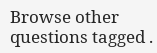Browse other questions tagged .